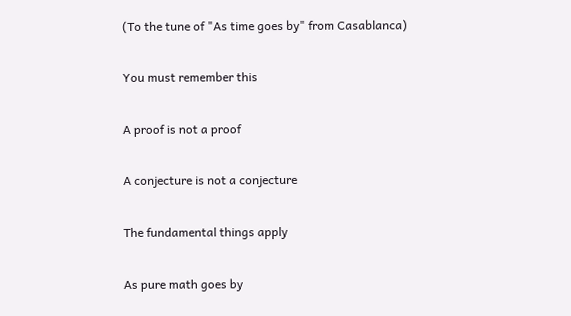(To the tune of "As time goes by" from Casablanca)

You must remember this

A proof is not a proof

A conjecture is not a conjecture

The fundamental things apply

As pure math goes by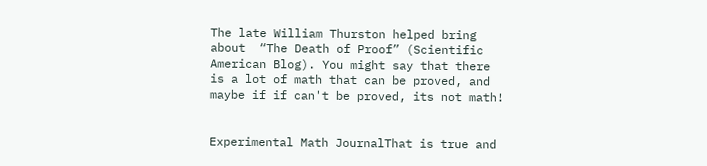The late William Thurston helped bring about  “The Death of Proof” (Scientific American Blog). You might say that there is a lot of math that can be proved, and maybe if if can't be proved, its not math!


Experimental Math JournalThat is true and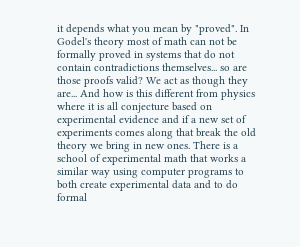it depends what you mean by "proved". In Godel's theory most of math can not be formally proved in systems that do not contain contradictions themselves... so are those proofs valid? We act as though they are... And how is this different from physics where it is all conjecture based on experimental evidence and if a new set of experiments comes along that break the old theory we bring in new ones. There is a school of experimental math that works a similar way using computer programs to both create experimental data and to do formal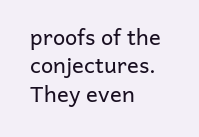proofs of the conjectures. They even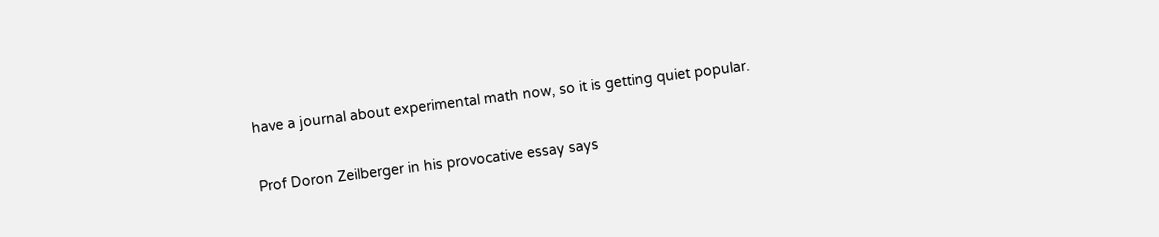have a journal about experimental math now, so it is getting quiet popular.


Prof Doron Zeilberger in his provocative essay says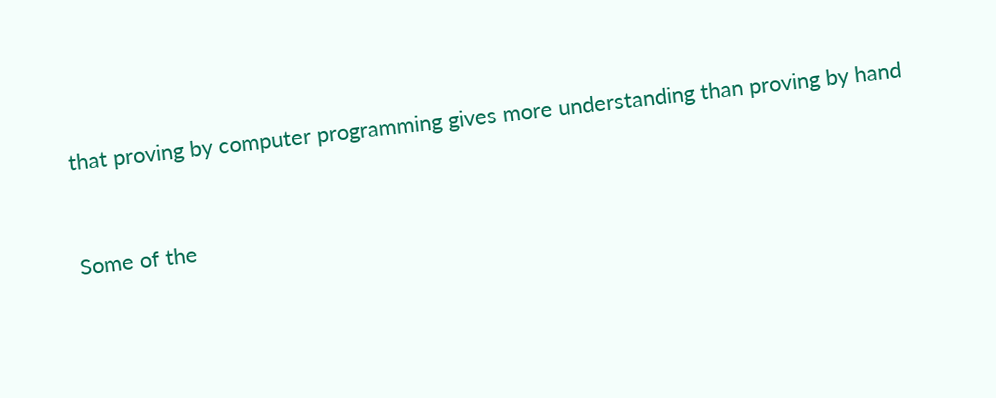that proving by computer programming gives more understanding than proving by hand


Some of the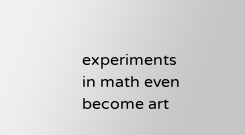experiments in math even become art